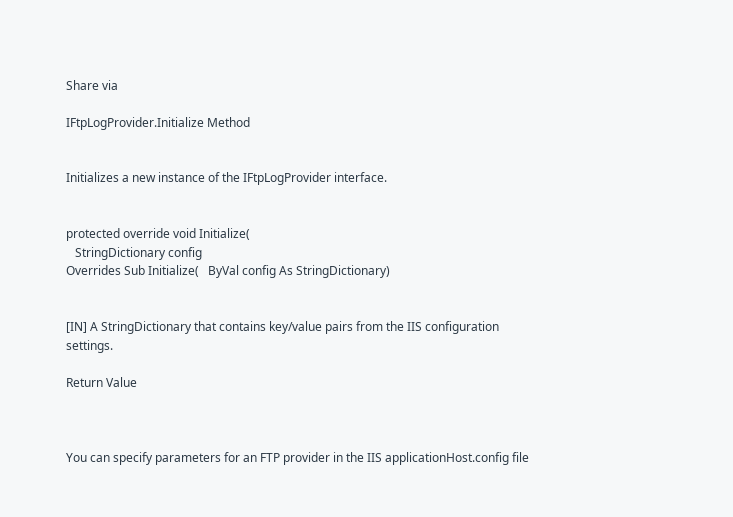Share via

IFtpLogProvider.Initialize Method


Initializes a new instance of the IFtpLogProvider interface.


protected override void Initialize(
   StringDictionary config
Overrides Sub Initialize(   ByVal config As StringDictionary)


[IN] A StringDictionary that contains key/value pairs from the IIS configuration settings.

Return Value



You can specify parameters for an FTP provider in the IIS applicationHost.config file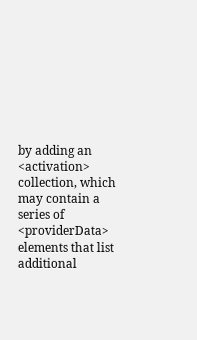by adding an <activation> collection, which may contain a series of <providerData> elements that list additional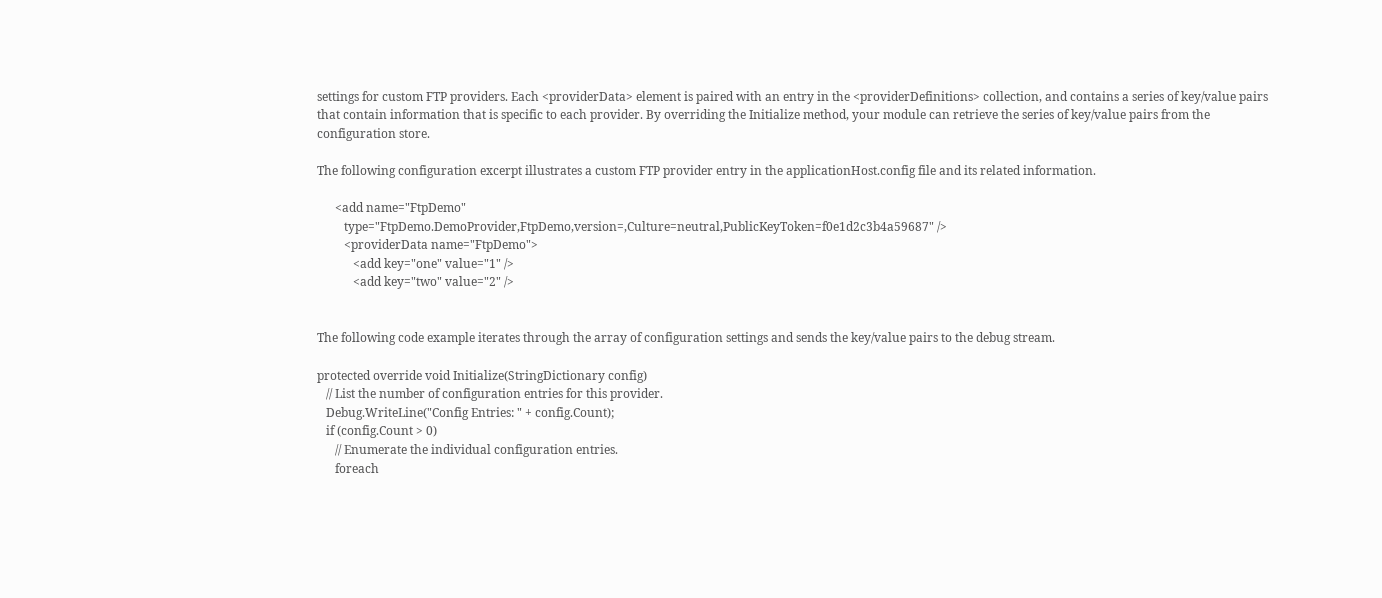settings for custom FTP providers. Each <providerData> element is paired with an entry in the <providerDefinitions> collection, and contains a series of key/value pairs that contain information that is specific to each provider. By overriding the Initialize method, your module can retrieve the series of key/value pairs from the configuration store.

The following configuration excerpt illustrates a custom FTP provider entry in the applicationHost.config file and its related information.

      <add name="FtpDemo"
         type="FtpDemo.DemoProvider,FtpDemo,version=,Culture=neutral,PublicKeyToken=f0e1d2c3b4a59687" />
         <providerData name="FtpDemo">
            <add key="one" value="1" />
            <add key="two" value="2" />


The following code example iterates through the array of configuration settings and sends the key/value pairs to the debug stream.

protected override void Initialize(StringDictionary config)
   // List the number of configuration entries for this provider.
   Debug.WriteLine("Config Entries: " + config.Count);
   if (config.Count > 0)
      // Enumerate the individual configuration entries.
      foreach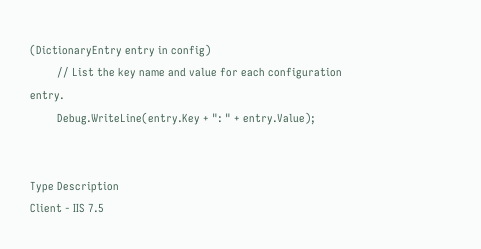(DictionaryEntry entry in config)
         // List the key name and value for each configuration entry.
         Debug.WriteLine(entry.Key + ": " + entry.Value);


Type Description
Client - IIS 7.5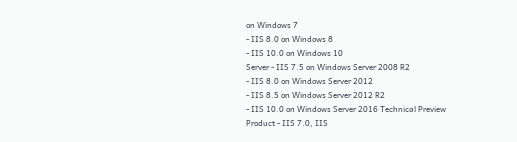on Windows 7
- IIS 8.0 on Windows 8
- IIS 10.0 on Windows 10
Server - IIS 7.5 on Windows Server 2008 R2
- IIS 8.0 on Windows Server 2012
- IIS 8.5 on Windows Server 2012 R2
- IIS 10.0 on Windows Server 2016 Technical Preview
Product - IIS 7.0, IIS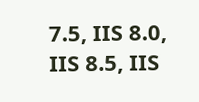7.5, IIS 8.0, IIS 8.5, IIS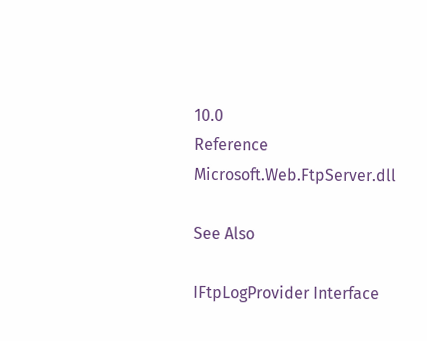10.0
Reference Microsoft.Web.FtpServer.dll

See Also

IFtpLogProvider Interface